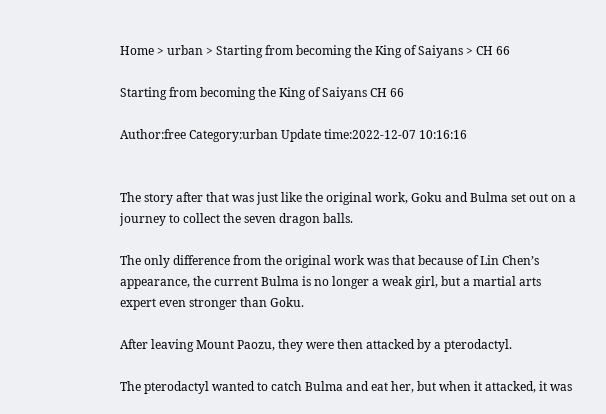Home > urban > Starting from becoming the King of Saiyans > CH 66

Starting from becoming the King of Saiyans CH 66

Author:free Category:urban Update time:2022-12-07 10:16:16


The story after that was just like the original work, Goku and Bulma set out on a journey to collect the seven dragon balls.

The only difference from the original work was that because of Lin Chen’s appearance, the current Bulma is no longer a weak girl, but a martial arts expert even stronger than Goku.

After leaving Mount Paozu, they were then attacked by a pterodactyl.

The pterodactyl wanted to catch Bulma and eat her, but when it attacked, it was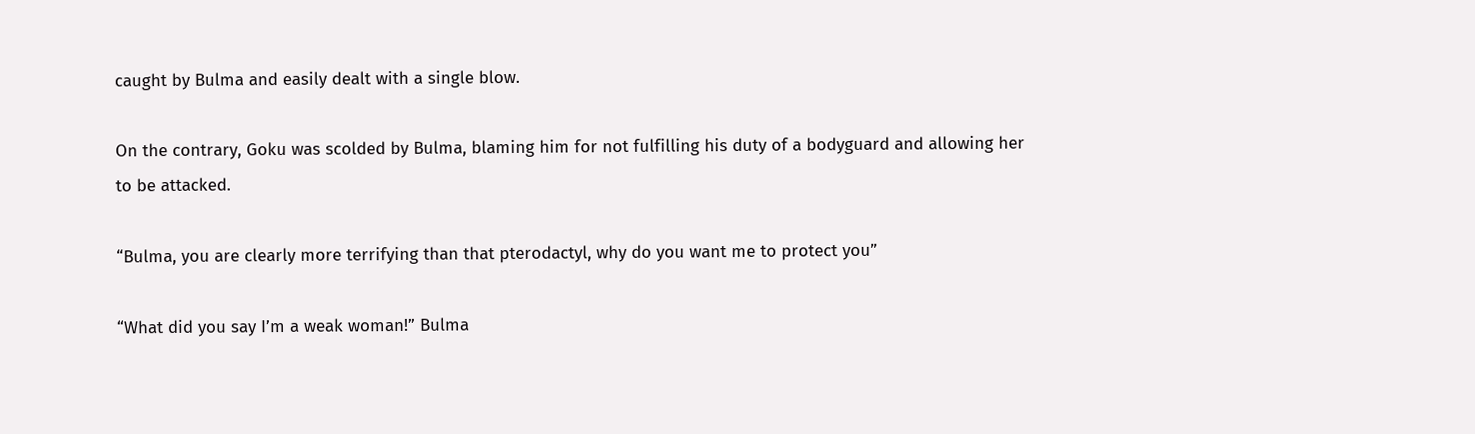caught by Bulma and easily dealt with a single blow.

On the contrary, Goku was scolded by Bulma, blaming him for not fulfilling his duty of a bodyguard and allowing her to be attacked.

“Bulma, you are clearly more terrifying than that pterodactyl, why do you want me to protect you”

“What did you say I’m a weak woman!” Bulma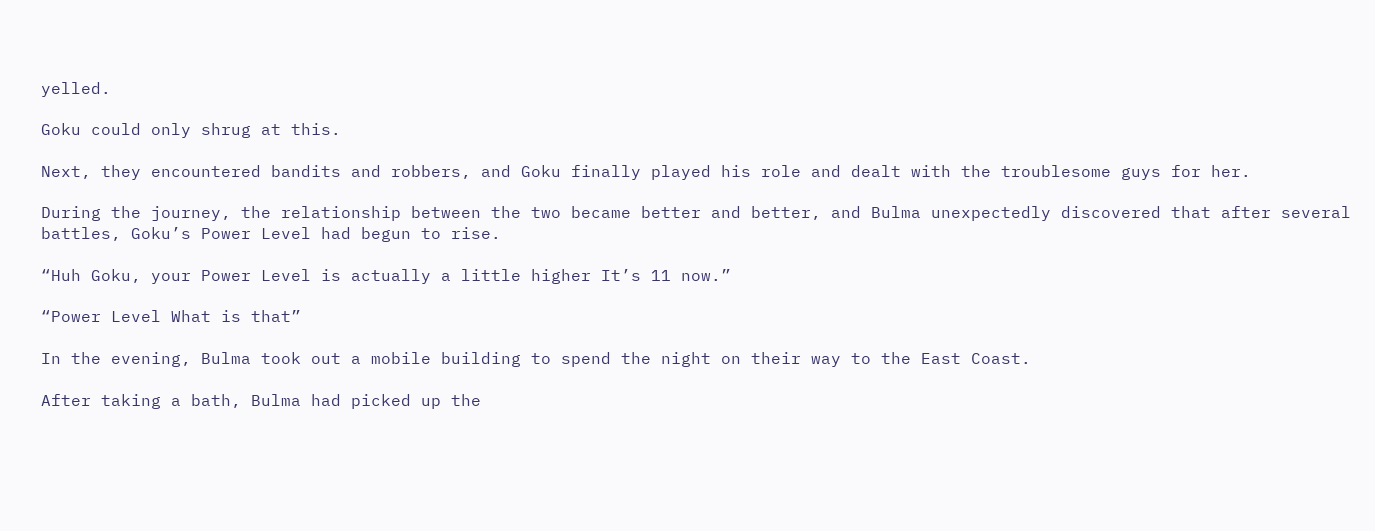yelled.

Goku could only shrug at this.

Next, they encountered bandits and robbers, and Goku finally played his role and dealt with the troublesome guys for her.

During the journey, the relationship between the two became better and better, and Bulma unexpectedly discovered that after several battles, Goku’s Power Level had begun to rise.

“Huh Goku, your Power Level is actually a little higher It’s 11 now.”

“Power Level What is that”

In the evening, Bulma took out a mobile building to spend the night on their way to the East Coast.

After taking a bath, Bulma had picked up the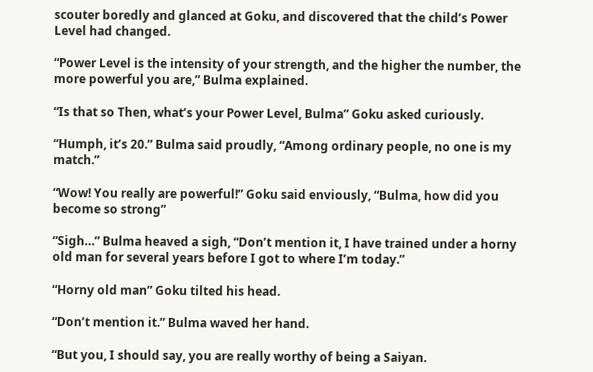scouter boredly and glanced at Goku, and discovered that the child’s Power Level had changed.

“Power Level is the intensity of your strength, and the higher the number, the more powerful you are,” Bulma explained.

“Is that so Then, what’s your Power Level, Bulma” Goku asked curiously.

“Humph, it’s 20.” Bulma said proudly, “Among ordinary people, no one is my match.”

“Wow! You really are powerful!” Goku said enviously, “Bulma, how did you become so strong”

“Sigh…” Bulma heaved a sigh, “Don’t mention it, I have trained under a horny old man for several years before I got to where I’m today.”

“Horny old man” Goku tilted his head.

“Don’t mention it.” Bulma waved her hand.

“But you, I should say, you are really worthy of being a Saiyan.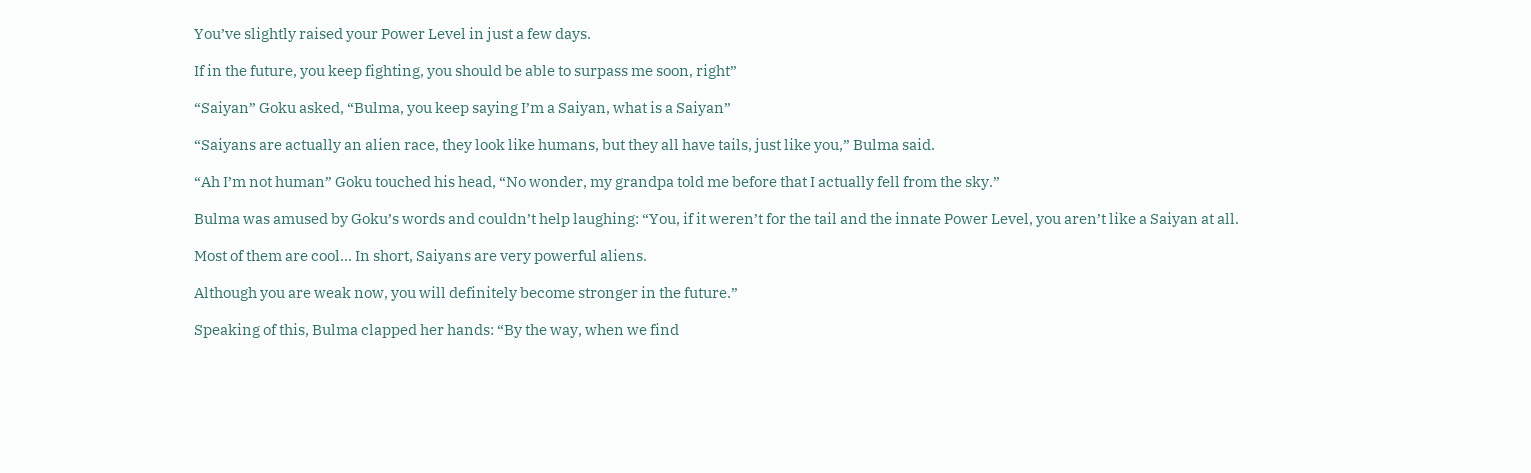You’ve slightly raised your Power Level in just a few days.

If in the future, you keep fighting, you should be able to surpass me soon, right”

“Saiyan” Goku asked, “Bulma, you keep saying I’m a Saiyan, what is a Saiyan”

“Saiyans are actually an alien race, they look like humans, but they all have tails, just like you,” Bulma said.

“Ah I’m not human” Goku touched his head, “No wonder, my grandpa told me before that I actually fell from the sky.”

Bulma was amused by Goku’s words and couldn’t help laughing: “You, if it weren’t for the tail and the innate Power Level, you aren’t like a Saiyan at all.

Most of them are cool… In short, Saiyans are very powerful aliens.

Although you are weak now, you will definitely become stronger in the future.”

Speaking of this, Bulma clapped her hands: “By the way, when we find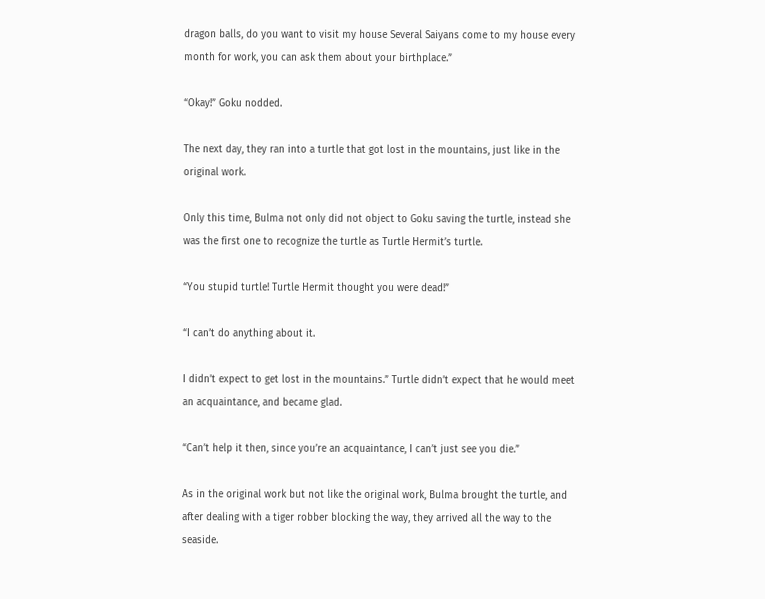dragon balls, do you want to visit my house Several Saiyans come to my house every month for work, you can ask them about your birthplace.”

“Okay!” Goku nodded.

The next day, they ran into a turtle that got lost in the mountains, just like in the original work.

Only this time, Bulma not only did not object to Goku saving the turtle, instead she was the first one to recognize the turtle as Turtle Hermit’s turtle.

“You stupid turtle! Turtle Hermit thought you were dead!”

“I can’t do anything about it.

I didn’t expect to get lost in the mountains.” Turtle didn’t expect that he would meet an acquaintance, and became glad.

“Can’t help it then, since you’re an acquaintance, I can’t just see you die.”

As in the original work but not like the original work, Bulma brought the turtle, and after dealing with a tiger robber blocking the way, they arrived all the way to the seaside.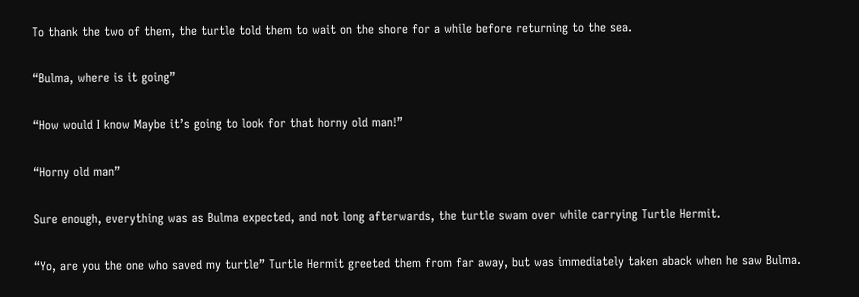To thank the two of them, the turtle told them to wait on the shore for a while before returning to the sea.

“Bulma, where is it going”

“How would I know Maybe it’s going to look for that horny old man!”

“Horny old man”

Sure enough, everything was as Bulma expected, and not long afterwards, the turtle swam over while carrying Turtle Hermit.

“Yo, are you the one who saved my turtle” Turtle Hermit greeted them from far away, but was immediately taken aback when he saw Bulma.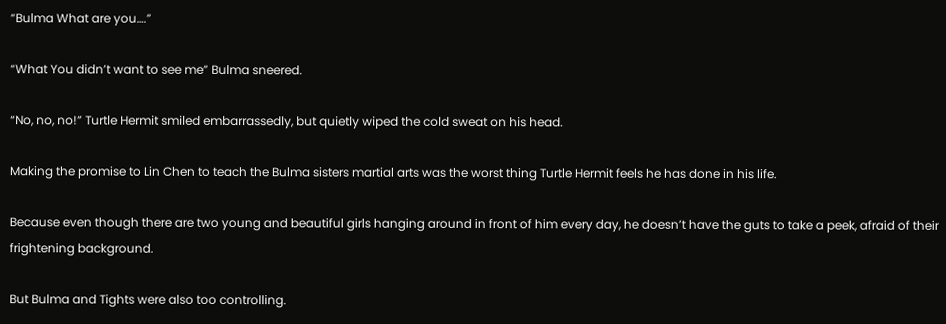“Bulma What are you….”

“What You didn’t want to see me” Bulma sneered.

“No, no, no!” Turtle Hermit smiled embarrassedly, but quietly wiped the cold sweat on his head.

Making the promise to Lin Chen to teach the Bulma sisters martial arts was the worst thing Turtle Hermit feels he has done in his life.

Because even though there are two young and beautiful girls hanging around in front of him every day, he doesn’t have the guts to take a peek, afraid of their frightening background.

But Bulma and Tights were also too controlling.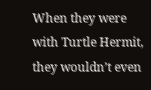When they were with Turtle Hermit, they wouldn’t even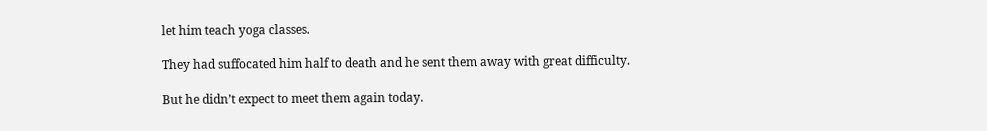let him teach yoga classes.

They had suffocated him half to death and he sent them away with great difficulty.

But he didn’t expect to meet them again today.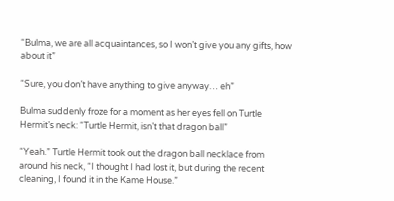“Bulma, we are all acquaintances, so I won’t give you any gifts, how about it”

“Sure, you don’t have anything to give anyway… eh”

Bulma suddenly froze for a moment as her eyes fell on Turtle Hermit’s neck: “Turtle Hermit, isn’t that dragon ball”

“Yeah.” Turtle Hermit took out the dragon ball necklace from around his neck, “I thought I had lost it, but during the recent cleaning, I found it in the Kame House.”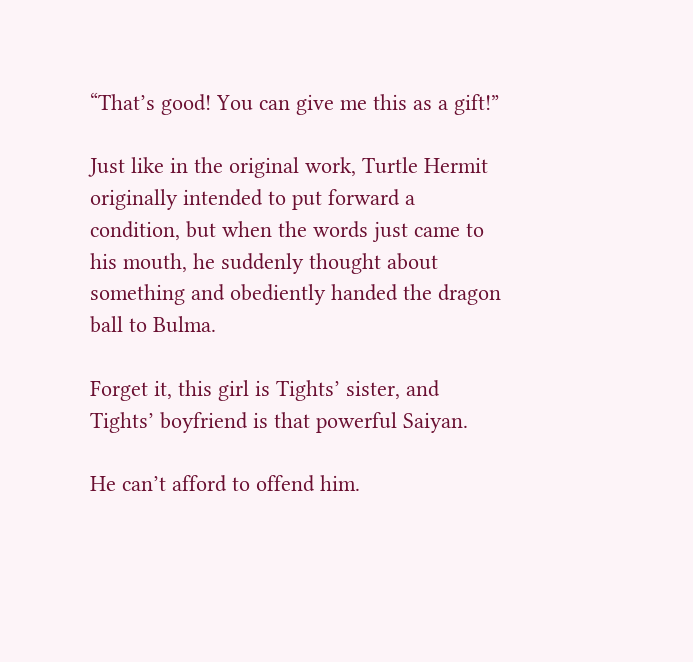“That’s good! You can give me this as a gift!”

Just like in the original work, Turtle Hermit originally intended to put forward a condition, but when the words just came to his mouth, he suddenly thought about something and obediently handed the dragon ball to Bulma.

Forget it, this girl is Tights’ sister, and Tights’ boyfriend is that powerful Saiyan.

He can’t afford to offend him.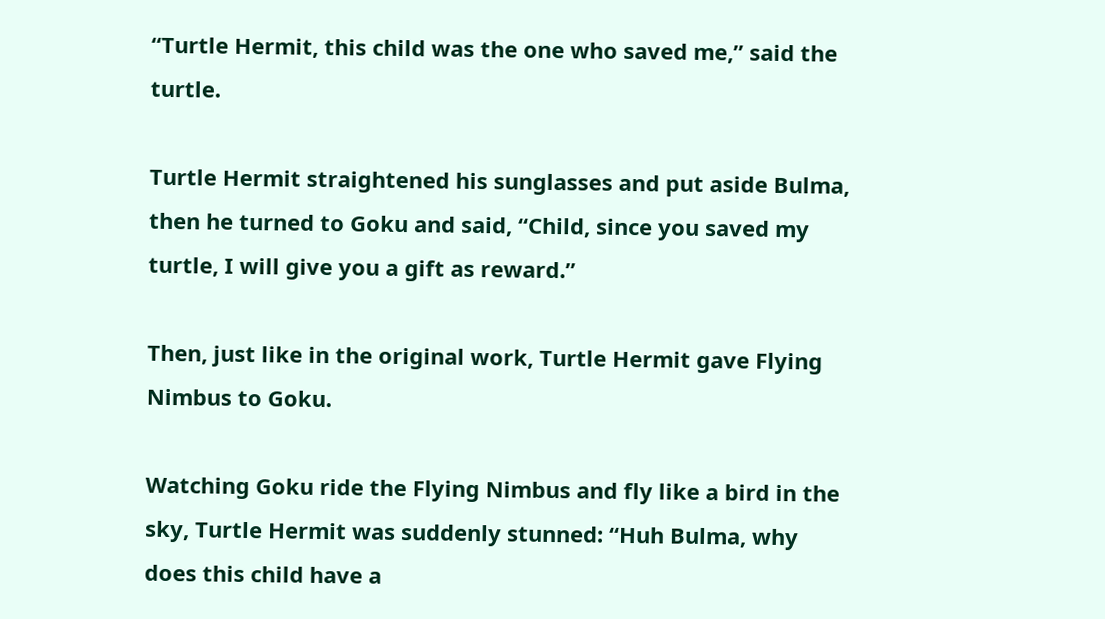“Turtle Hermit, this child was the one who saved me,” said the turtle.

Turtle Hermit straightened his sunglasses and put aside Bulma, then he turned to Goku and said, “Child, since you saved my turtle, I will give you a gift as reward.”

Then, just like in the original work, Turtle Hermit gave Flying Nimbus to Goku.

Watching Goku ride the Flying Nimbus and fly like a bird in the sky, Turtle Hermit was suddenly stunned: “Huh Bulma, why does this child have a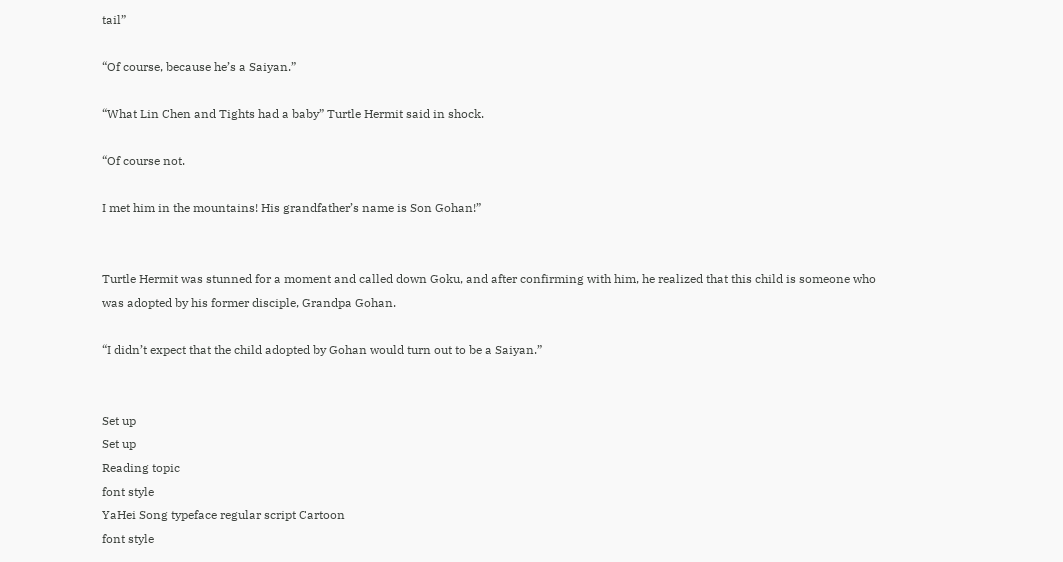tail”

“Of course, because he’s a Saiyan.”

“What Lin Chen and Tights had a baby” Turtle Hermit said in shock.

“Of course not.

I met him in the mountains! His grandfather’s name is Son Gohan!”


Turtle Hermit was stunned for a moment and called down Goku, and after confirming with him, he realized that this child is someone who was adopted by his former disciple, Grandpa Gohan.

“I didn’t expect that the child adopted by Gohan would turn out to be a Saiyan.”


Set up
Set up
Reading topic
font style
YaHei Song typeface regular script Cartoon
font style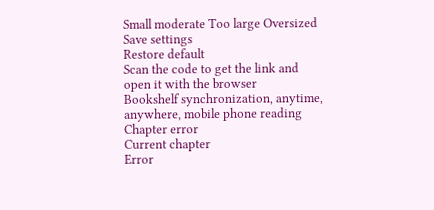Small moderate Too large Oversized
Save settings
Restore default
Scan the code to get the link and open it with the browser
Bookshelf synchronization, anytime, anywhere, mobile phone reading
Chapter error
Current chapter
Error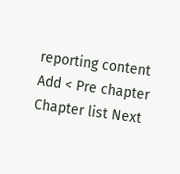reporting content
Add < Pre chapter Chapter list Next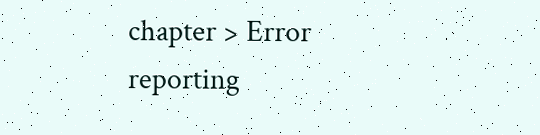chapter > Error reporting